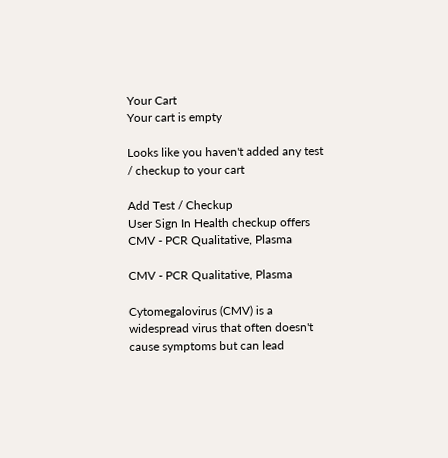Your Cart
Your cart is empty

Looks like you haven't added any test / checkup to your cart

Add Test / Checkup
User Sign In Health checkup offers
CMV - PCR Qualitative, Plasma

CMV - PCR Qualitative, Plasma

Cytomegalovirus (CMV) is a widespread virus that often doesn't cause symptoms but can lead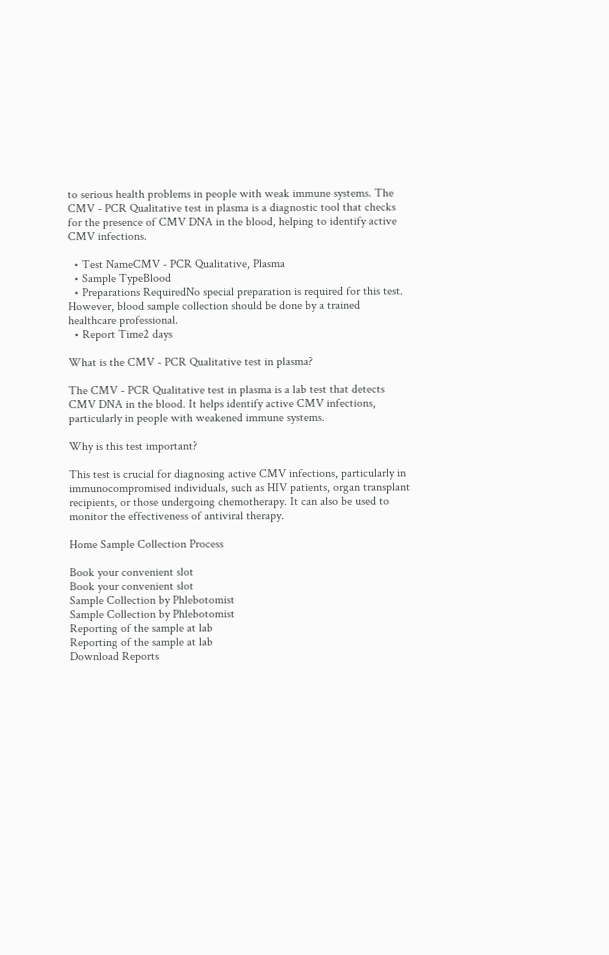to serious health problems in people with weak immune systems. The CMV - PCR Qualitative test in plasma is a diagnostic tool that checks for the presence of CMV DNA in the blood, helping to identify active CMV infections.

  • Test NameCMV - PCR Qualitative, Plasma
  • Sample TypeBlood
  • Preparations RequiredNo special preparation is required for this test. However, blood sample collection should be done by a trained healthcare professional.
  • Report Time2 days

What is the CMV - PCR Qualitative test in plasma?

The CMV - PCR Qualitative test in plasma is a lab test that detects CMV DNA in the blood. It helps identify active CMV infections, particularly in people with weakened immune systems.

Why is this test important?

This test is crucial for diagnosing active CMV infections, particularly in immunocompromised individuals, such as HIV patients, organ transplant recipients, or those undergoing chemotherapy. It can also be used to monitor the effectiveness of antiviral therapy.

Home Sample Collection Process

Book your convenient slot
Book your convenient slot
Sample Collection by Phlebotomist
Sample Collection by Phlebotomist
Reporting of the sample at lab
Reporting of the sample at lab
Download Reports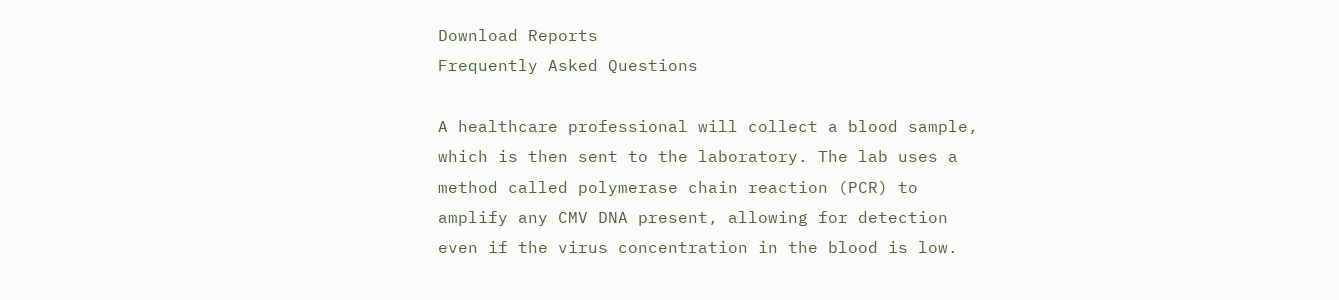Download Reports
Frequently Asked Questions

A healthcare professional will collect a blood sample, which is then sent to the laboratory. The lab uses a method called polymerase chain reaction (PCR) to amplify any CMV DNA present, allowing for detection even if the virus concentration in the blood is low.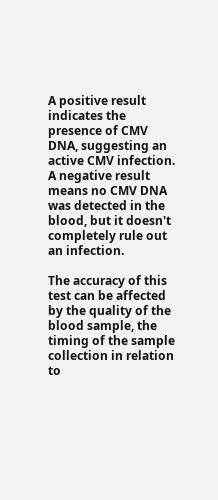A positive result indicates the presence of CMV DNA, suggesting an active CMV infection. A negative result means no CMV DNA was detected in the blood, but it doesn't completely rule out an infection.

The accuracy of this test can be affected by the quality of the blood sample, the timing of the sample collection in relation to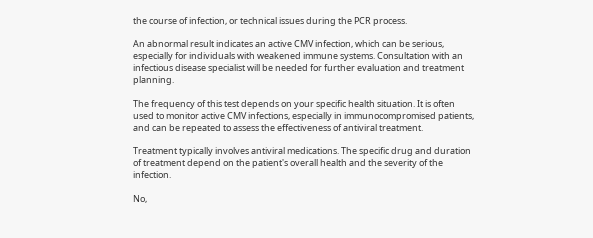the course of infection, or technical issues during the PCR process.

An abnormal result indicates an active CMV infection, which can be serious, especially for individuals with weakened immune systems. Consultation with an infectious disease specialist will be needed for further evaluation and treatment planning.

The frequency of this test depends on your specific health situation. It is often used to monitor active CMV infections, especially in immunocompromised patients, and can be repeated to assess the effectiveness of antiviral treatment.

Treatment typically involves antiviral medications. The specific drug and duration of treatment depend on the patient's overall health and the severity of the infection.

No,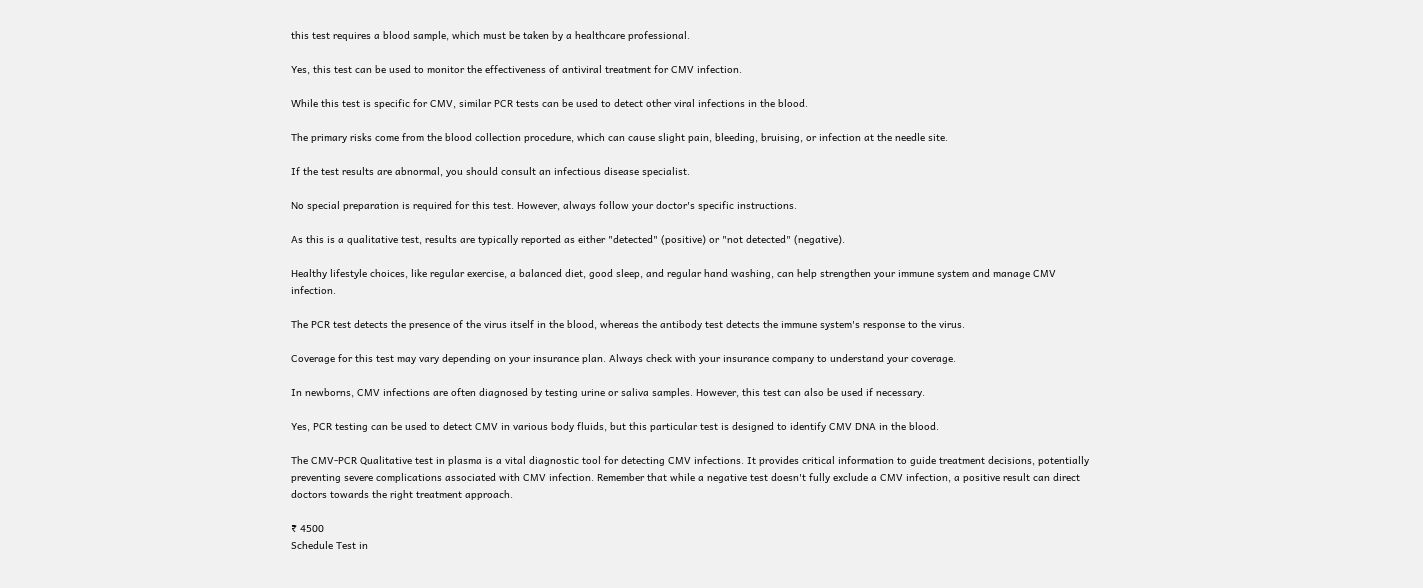this test requires a blood sample, which must be taken by a healthcare professional.

Yes, this test can be used to monitor the effectiveness of antiviral treatment for CMV infection.

While this test is specific for CMV, similar PCR tests can be used to detect other viral infections in the blood.

The primary risks come from the blood collection procedure, which can cause slight pain, bleeding, bruising, or infection at the needle site.

If the test results are abnormal, you should consult an infectious disease specialist.

No special preparation is required for this test. However, always follow your doctor's specific instructions.

As this is a qualitative test, results are typically reported as either "detected" (positive) or "not detected" (negative).

Healthy lifestyle choices, like regular exercise, a balanced diet, good sleep, and regular hand washing, can help strengthen your immune system and manage CMV infection.

The PCR test detects the presence of the virus itself in the blood, whereas the antibody test detects the immune system's response to the virus.

Coverage for this test may vary depending on your insurance plan. Always check with your insurance company to understand your coverage.

In newborns, CMV infections are often diagnosed by testing urine or saliva samples. However, this test can also be used if necessary.

Yes, PCR testing can be used to detect CMV in various body fluids, but this particular test is designed to identify CMV DNA in the blood.

The CMV-PCR Qualitative test in plasma is a vital diagnostic tool for detecting CMV infections. It provides critical information to guide treatment decisions, potentially preventing severe complications associated with CMV infection. Remember that while a negative test doesn't fully exclude a CMV infection, a positive result can direct doctors towards the right treatment approach.

₹ 4500
Schedule Test in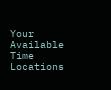Your Available Time
Locations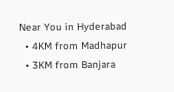Near You in Hyderabad
  • 4KM from Madhapur
  • 3KM from Banjara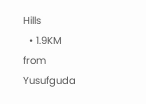Hills
  • 1.9KM from Yusufguda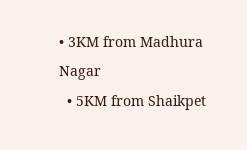• 3KM from Madhura Nagar
  • 5KM from Shaikpet